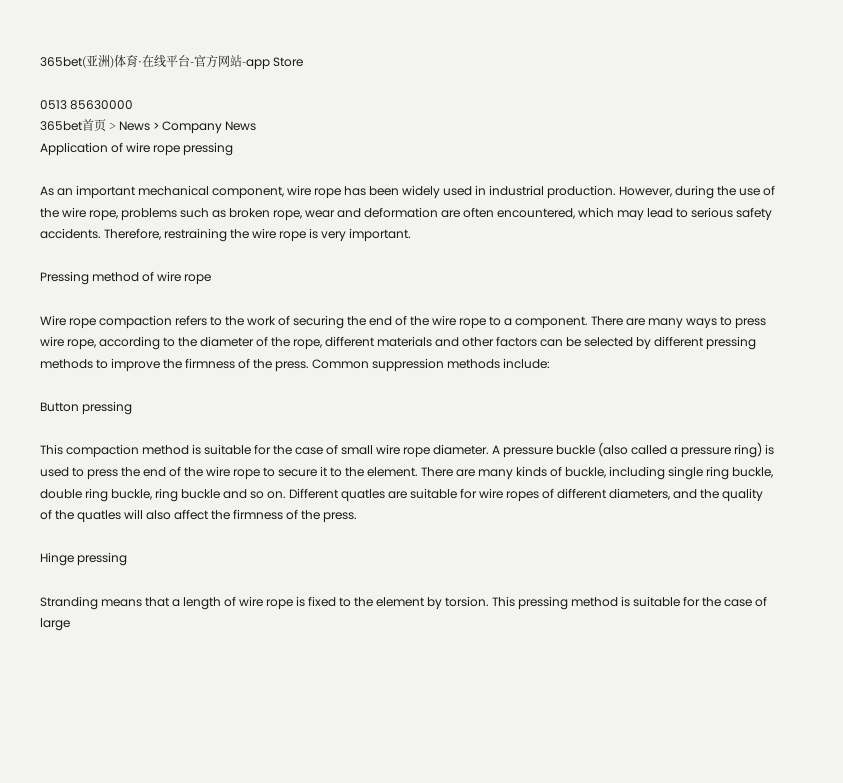365bet(亚洲)体育·在线平台-官方网站-app Store

0513 85630000
365bet首页 > News > Company News
Application of wire rope pressing

As an important mechanical component, wire rope has been widely used in industrial production. However, during the use of the wire rope, problems such as broken rope, wear and deformation are often encountered, which may lead to serious safety accidents. Therefore, restraining the wire rope is very important.

Pressing method of wire rope

Wire rope compaction refers to the work of securing the end of the wire rope to a component. There are many ways to press wire rope, according to the diameter of the rope, different materials and other factors can be selected by different pressing methods to improve the firmness of the press. Common suppression methods include:

Button pressing

This compaction method is suitable for the case of small wire rope diameter. A pressure buckle (also called a pressure ring) is used to press the end of the wire rope to secure it to the element. There are many kinds of buckle, including single ring buckle, double ring buckle, ring buckle and so on. Different quatles are suitable for wire ropes of different diameters, and the quality of the quatles will also affect the firmness of the press.

Hinge pressing

Stranding means that a length of wire rope is fixed to the element by torsion. This pressing method is suitable for the case of large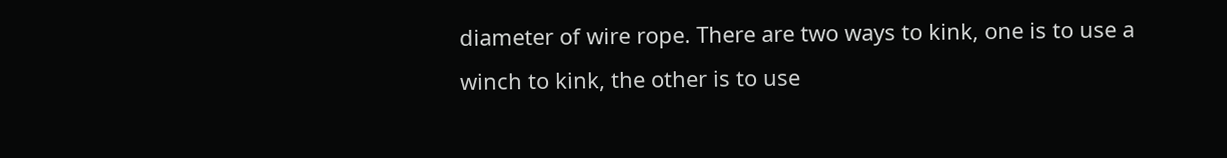diameter of wire rope. There are two ways to kink, one is to use a winch to kink, the other is to use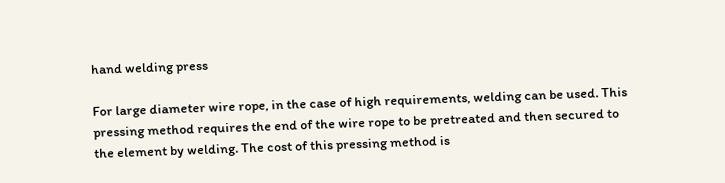hand welding press

For large diameter wire rope, in the case of high requirements, welding can be used. This pressing method requires the end of the wire rope to be pretreated and then secured to the element by welding. The cost of this pressing method is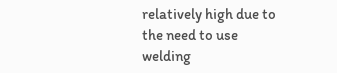relatively high due to the need to use welding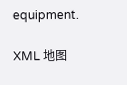equipment.

XML 地图